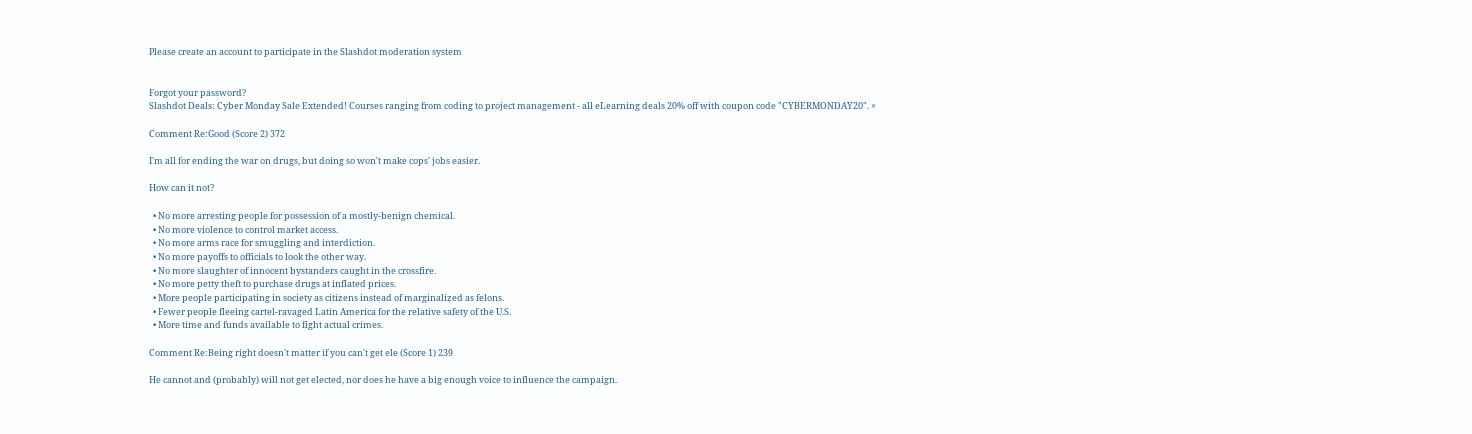Please create an account to participate in the Slashdot moderation system


Forgot your password?
Slashdot Deals: Cyber Monday Sale Extended! Courses ranging from coding to project management - all eLearning deals 20% off with coupon code "CYBERMONDAY20". ×

Comment Re:Good (Score 2) 372

I'm all for ending the war on drugs, but doing so won't make cops' jobs easier.

How can it not?

  • No more arresting people for possession of a mostly-benign chemical.
  • No more violence to control market access.
  • No more arms race for smuggling and interdiction.
  • No more payoffs to officials to look the other way.
  • No more slaughter of innocent bystanders caught in the crossfire.
  • No more petty theft to purchase drugs at inflated prices.
  • More people participating in society as citizens instead of marginalized as felons.
  • Fewer people fleeing cartel-ravaged Latin America for the relative safety of the U.S.
  • More time and funds available to fight actual crimes.

Comment Re:Being right doesn't matter if you can't get ele (Score 1) 239

He cannot and (probably) will not get elected, nor does he have a big enough voice to influence the campaign.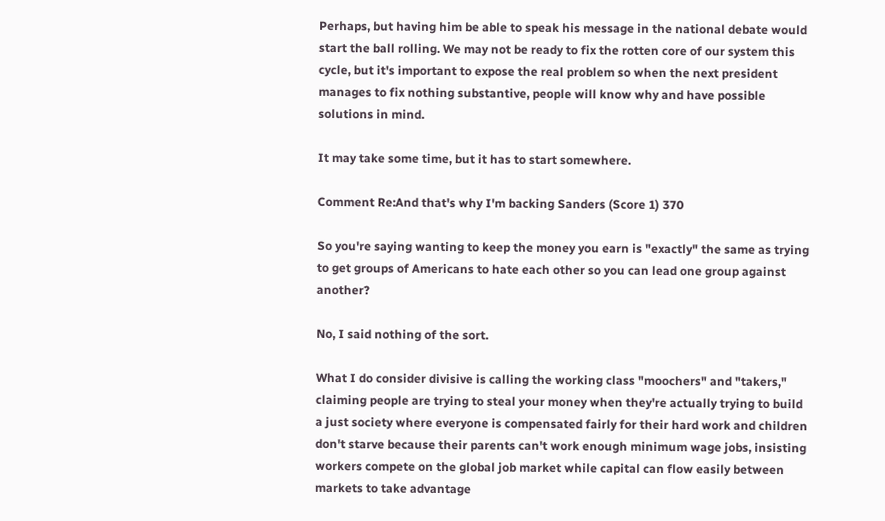Perhaps, but having him be able to speak his message in the national debate would start the ball rolling. We may not be ready to fix the rotten core of our system this cycle, but it's important to expose the real problem so when the next president manages to fix nothing substantive, people will know why and have possible solutions in mind.

It may take some time, but it has to start somewhere.

Comment Re:And that's why I'm backing Sanders (Score 1) 370

So you're saying wanting to keep the money you earn is "exactly" the same as trying to get groups of Americans to hate each other so you can lead one group against another?

No, I said nothing of the sort.

What I do consider divisive is calling the working class "moochers" and "takers," claiming people are trying to steal your money when they're actually trying to build a just society where everyone is compensated fairly for their hard work and children don't starve because their parents can't work enough minimum wage jobs, insisting workers compete on the global job market while capital can flow easily between markets to take advantage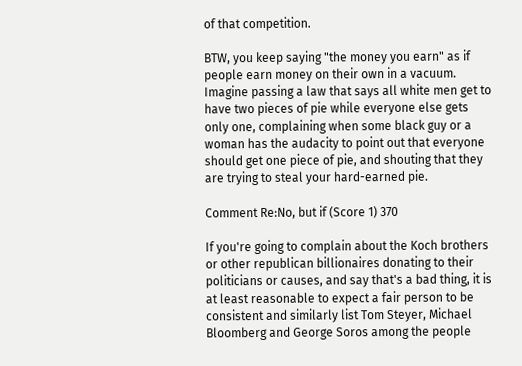of that competition.

BTW, you keep saying "the money you earn" as if people earn money on their own in a vacuum. Imagine passing a law that says all white men get to have two pieces of pie while everyone else gets only one, complaining when some black guy or a woman has the audacity to point out that everyone should get one piece of pie, and shouting that they are trying to steal your hard-earned pie.

Comment Re:No, but if (Score 1) 370

If you're going to complain about the Koch brothers or other republican billionaires donating to their politicians or causes, and say that's a bad thing, it is at least reasonable to expect a fair person to be consistent and similarly list Tom Steyer, Michael Bloomberg and George Soros among the people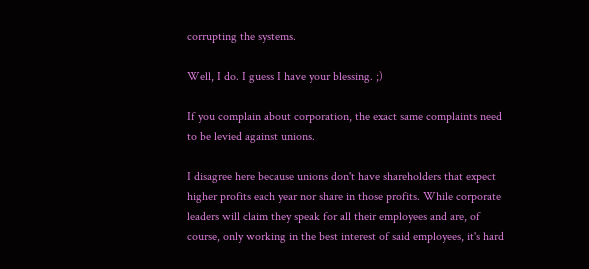corrupting the systems.

Well, I do. I guess I have your blessing. ;)

If you complain about corporation, the exact same complaints need to be levied against unions.

I disagree here because unions don't have shareholders that expect higher profits each year nor share in those profits. While corporate leaders will claim they speak for all their employees and are, of course, only working in the best interest of said employees, it's hard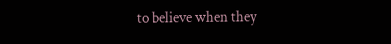to believe when they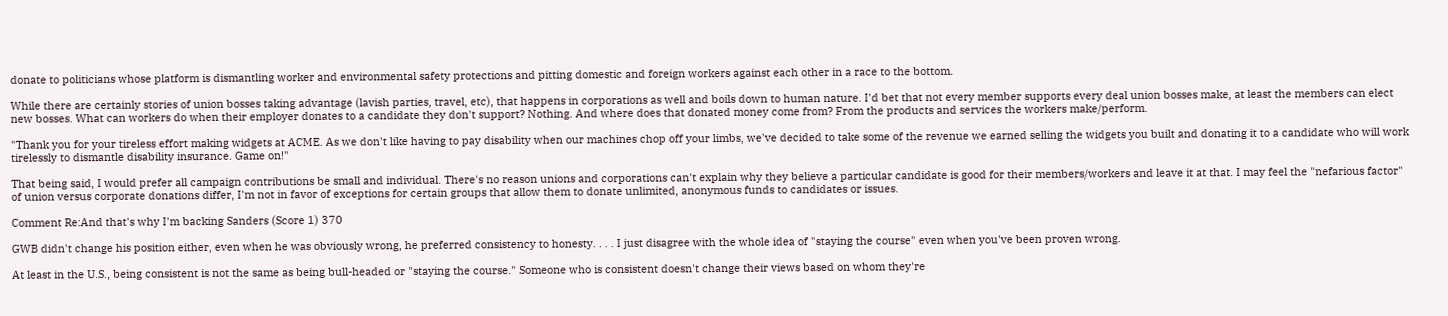donate to politicians whose platform is dismantling worker and environmental safety protections and pitting domestic and foreign workers against each other in a race to the bottom.

While there are certainly stories of union bosses taking advantage (lavish parties, travel, etc), that happens in corporations as well and boils down to human nature. I'd bet that not every member supports every deal union bosses make, at least the members can elect new bosses. What can workers do when their employer donates to a candidate they don't support? Nothing. And where does that donated money come from? From the products and services the workers make/perform.

"Thank you for your tireless effort making widgets at ACME. As we don't like having to pay disability when our machines chop off your limbs, we've decided to take some of the revenue we earned selling the widgets you built and donating it to a candidate who will work tirelessly to dismantle disability insurance. Game on!"

That being said, I would prefer all campaign contributions be small and individual. There's no reason unions and corporations can't explain why they believe a particular candidate is good for their members/workers and leave it at that. I may feel the "nefarious factor" of union versus corporate donations differ, I'm not in favor of exceptions for certain groups that allow them to donate unlimited, anonymous funds to candidates or issues.

Comment Re:And that's why I'm backing Sanders (Score 1) 370

GWB didn't change his position either, even when he was obviously wrong, he preferred consistency to honesty. . . . I just disagree with the whole idea of "staying the course" even when you've been proven wrong.

At least in the U.S., being consistent is not the same as being bull-headed or "staying the course." Someone who is consistent doesn't change their views based on whom they're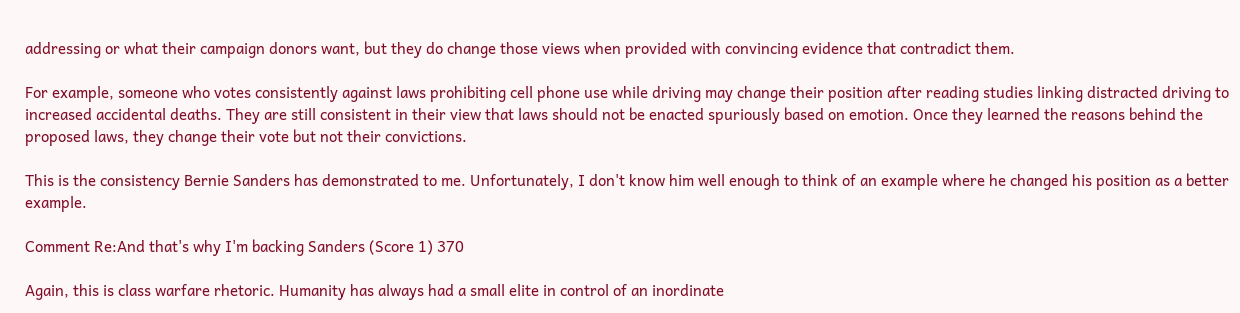addressing or what their campaign donors want, but they do change those views when provided with convincing evidence that contradict them.

For example, someone who votes consistently against laws prohibiting cell phone use while driving may change their position after reading studies linking distracted driving to increased accidental deaths. They are still consistent in their view that laws should not be enacted spuriously based on emotion. Once they learned the reasons behind the proposed laws, they change their vote but not their convictions.

This is the consistency Bernie Sanders has demonstrated to me. Unfortunately, I don't know him well enough to think of an example where he changed his position as a better example.

Comment Re:And that's why I'm backing Sanders (Score 1) 370

Again, this is class warfare rhetoric. Humanity has always had a small elite in control of an inordinate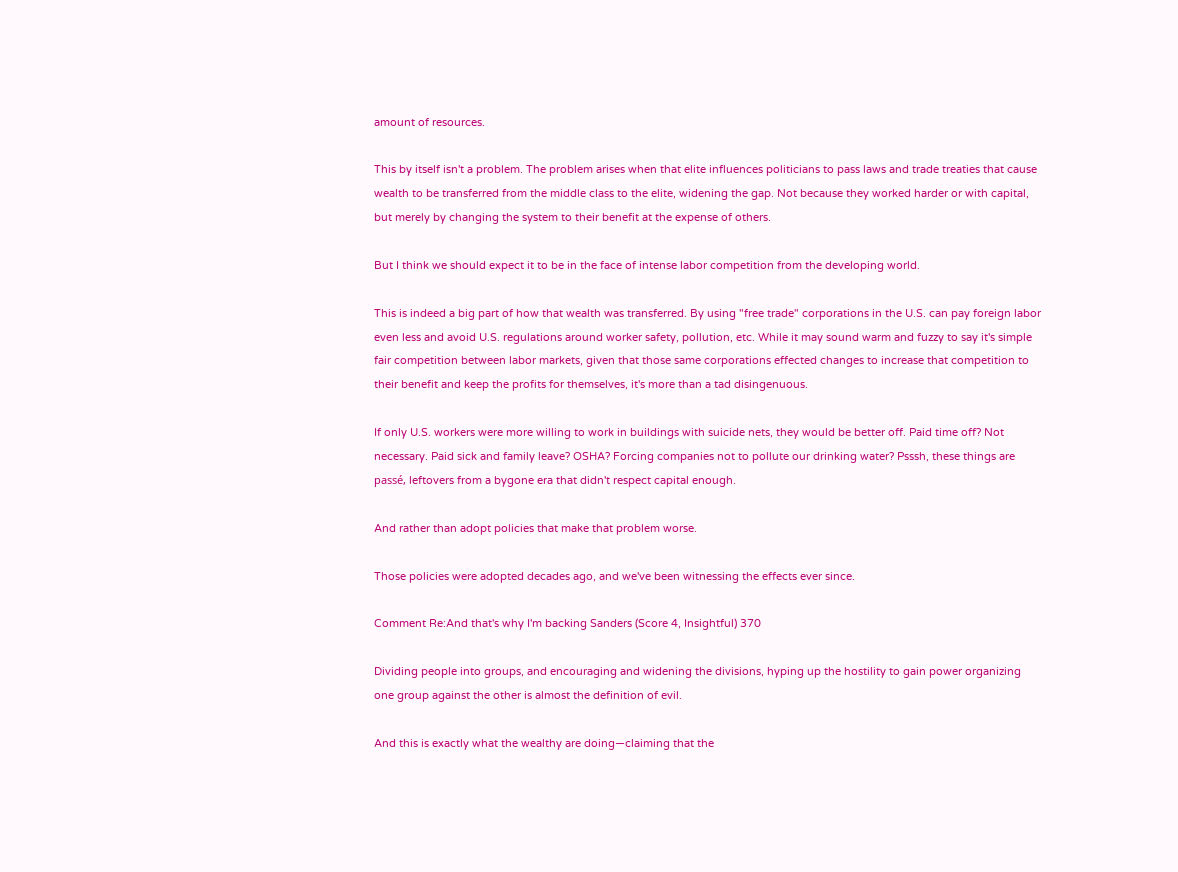amount of resources.

This by itself isn't a problem. The problem arises when that elite influences politicians to pass laws and trade treaties that cause wealth to be transferred from the middle class to the elite, widening the gap. Not because they worked harder or with capital, but merely by changing the system to their benefit at the expense of others.

But I think we should expect it to be in the face of intense labor competition from the developing world.

This is indeed a big part of how that wealth was transferred. By using "free trade" corporations in the U.S. can pay foreign labor even less and avoid U.S. regulations around worker safety, pollution, etc. While it may sound warm and fuzzy to say it's simple fair competition between labor markets, given that those same corporations effected changes to increase that competition to their benefit and keep the profits for themselves, it's more than a tad disingenuous.

If only U.S. workers were more willing to work in buildings with suicide nets, they would be better off. Paid time off? Not necessary. Paid sick and family leave? OSHA? Forcing companies not to pollute our drinking water? Psssh, these things are passé, leftovers from a bygone era that didn't respect capital enough.

And rather than adopt policies that make that problem worse.

Those policies were adopted decades ago, and we've been witnessing the effects ever since.

Comment Re:And that's why I'm backing Sanders (Score 4, Insightful) 370

Dividing people into groups, and encouraging and widening the divisions, hyping up the hostility to gain power organizing one group against the other is almost the definition of evil.

And this is exactly what the wealthy are doing—claiming that the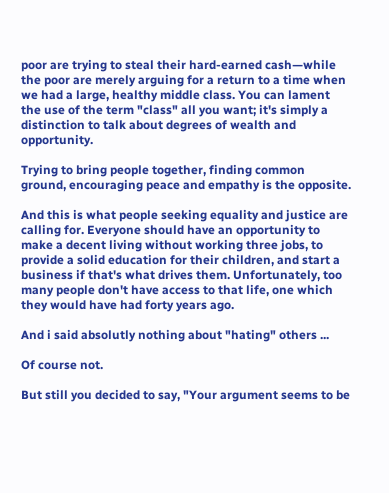poor are trying to steal their hard-earned cash—while the poor are merely arguing for a return to a time when we had a large, healthy middle class. You can lament the use of the term "class" all you want; it's simply a distinction to talk about degrees of wealth and opportunity.

Trying to bring people together, finding common ground, encouraging peace and empathy is the opposite.

And this is what people seeking equality and justice are calling for. Everyone should have an opportunity to make a decent living without working three jobs, to provide a solid education for their children, and start a business if that's what drives them. Unfortunately, too many people don't have access to that life, one which they would have had forty years ago.

And i said absolutly nothing about "hating" others ...

Of course not.

But still you decided to say, "Your argument seems to be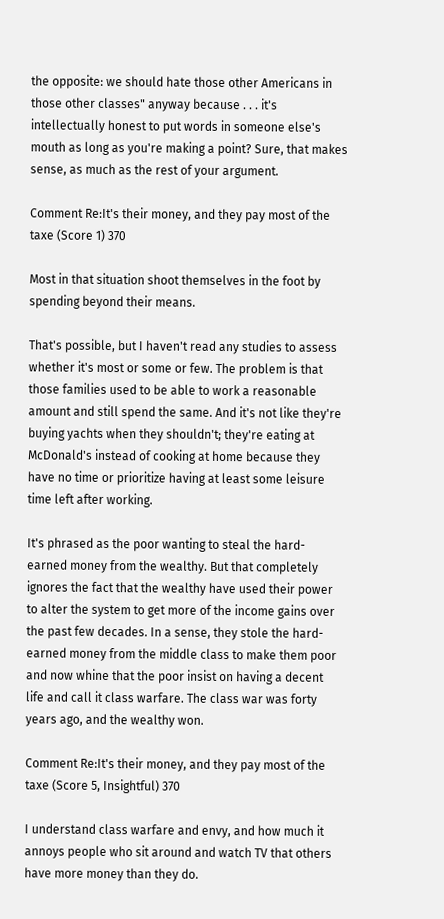the opposite: we should hate those other Americans in those other classes" anyway because . . . it's intellectually honest to put words in someone else's mouth as long as you're making a point? Sure, that makes sense, as much as the rest of your argument.

Comment Re:It's their money, and they pay most of the taxe (Score 1) 370

Most in that situation shoot themselves in the foot by spending beyond their means.

That's possible, but I haven't read any studies to assess whether it's most or some or few. The problem is that those families used to be able to work a reasonable amount and still spend the same. And it's not like they're buying yachts when they shouldn't; they're eating at McDonald's instead of cooking at home because they have no time or prioritize having at least some leisure time left after working.

It's phrased as the poor wanting to steal the hard-earned money from the wealthy. But that completely ignores the fact that the wealthy have used their power to alter the system to get more of the income gains over the past few decades. In a sense, they stole the hard-earned money from the middle class to make them poor and now whine that the poor insist on having a decent life and call it class warfare. The class war was forty years ago, and the wealthy won.

Comment Re:It's their money, and they pay most of the taxe (Score 5, Insightful) 370

I understand class warfare and envy, and how much it annoys people who sit around and watch TV that others have more money than they do.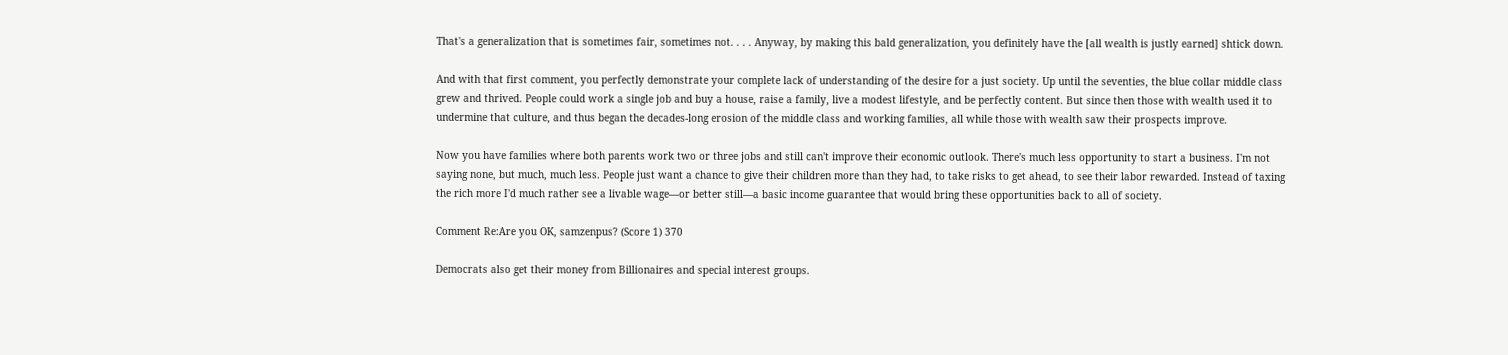That's a generalization that is sometimes fair, sometimes not. . . . Anyway, by making this bald generalization, you definitely have the [all wealth is justly earned] shtick down.

And with that first comment, you perfectly demonstrate your complete lack of understanding of the desire for a just society. Up until the seventies, the blue collar middle class grew and thrived. People could work a single job and buy a house, raise a family, live a modest lifestyle, and be perfectly content. But since then those with wealth used it to undermine that culture, and thus began the decades-long erosion of the middle class and working families, all while those with wealth saw their prospects improve.

Now you have families where both parents work two or three jobs and still can't improve their economic outlook. There's much less opportunity to start a business. I'm not saying none, but much, much less. People just want a chance to give their children more than they had, to take risks to get ahead, to see their labor rewarded. Instead of taxing the rich more I'd much rather see a livable wage—or better still—a basic income guarantee that would bring these opportunities back to all of society.

Comment Re:Are you OK, samzenpus? (Score 1) 370

Democrats also get their money from Billionaires and special interest groups.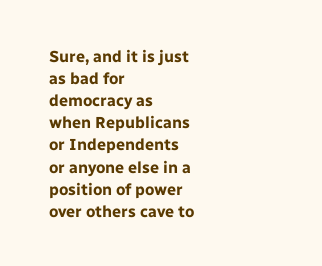Sure, and it is just as bad for democracy as when Republicans or Independents or anyone else in a position of power over others cave to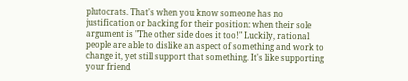plutocrats. That's when you know someone has no justification or backing for their position: when their sole argument is "The other side does it too!" Luckily, rational people are able to dislike an aspect of something and work to change it, yet still support that something. It's like supporting your friend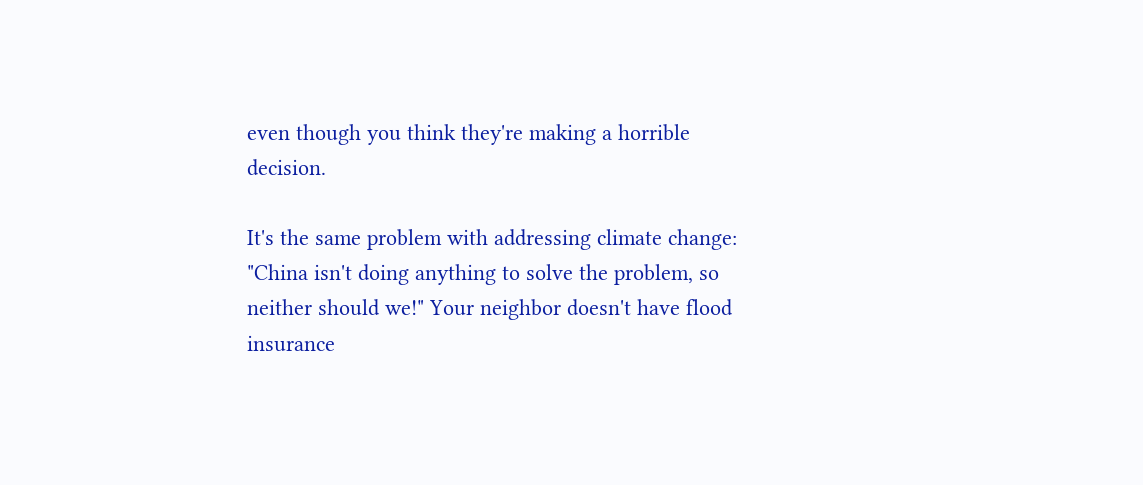even though you think they're making a horrible decision.

It's the same problem with addressing climate change: "China isn't doing anything to solve the problem, so neither should we!" Your neighbor doesn't have flood insurance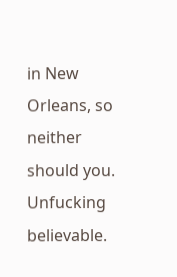in New Orleans, so neither should you. Unfucking believable.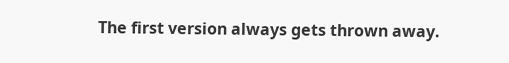The first version always gets thrown away.